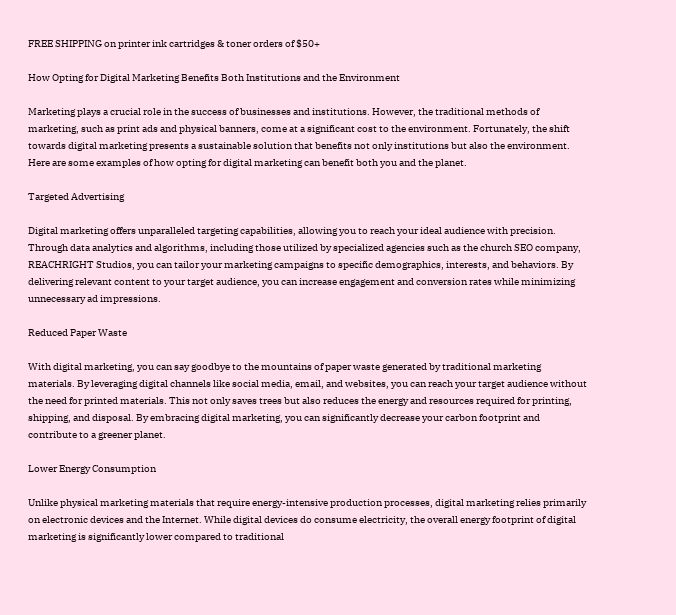FREE SHIPPING on printer ink cartridges & toner orders of $50+

How Opting for Digital Marketing Benefits Both Institutions and the Environment

Marketing plays a crucial role in the success of businesses and institutions. However, the traditional methods of marketing, such as print ads and physical banners, come at a significant cost to the environment. Fortunately, the shift towards digital marketing presents a sustainable solution that benefits not only institutions but also the environment. Here are some examples of how opting for digital marketing can benefit both you and the planet.

Targeted Advertising

Digital marketing offers unparalleled targeting capabilities, allowing you to reach your ideal audience with precision. Through data analytics and algorithms, including those utilized by specialized agencies such as the church SEO company, REACHRIGHT Studios, you can tailor your marketing campaigns to specific demographics, interests, and behaviors. By delivering relevant content to your target audience, you can increase engagement and conversion rates while minimizing unnecessary ad impressions.

Reduced Paper Waste

With digital marketing, you can say goodbye to the mountains of paper waste generated by traditional marketing materials. By leveraging digital channels like social media, email, and websites, you can reach your target audience without the need for printed materials. This not only saves trees but also reduces the energy and resources required for printing, shipping, and disposal. By embracing digital marketing, you can significantly decrease your carbon footprint and contribute to a greener planet.

Lower Energy Consumption

Unlike physical marketing materials that require energy-intensive production processes, digital marketing relies primarily on electronic devices and the Internet. While digital devices do consume electricity, the overall energy footprint of digital marketing is significantly lower compared to traditional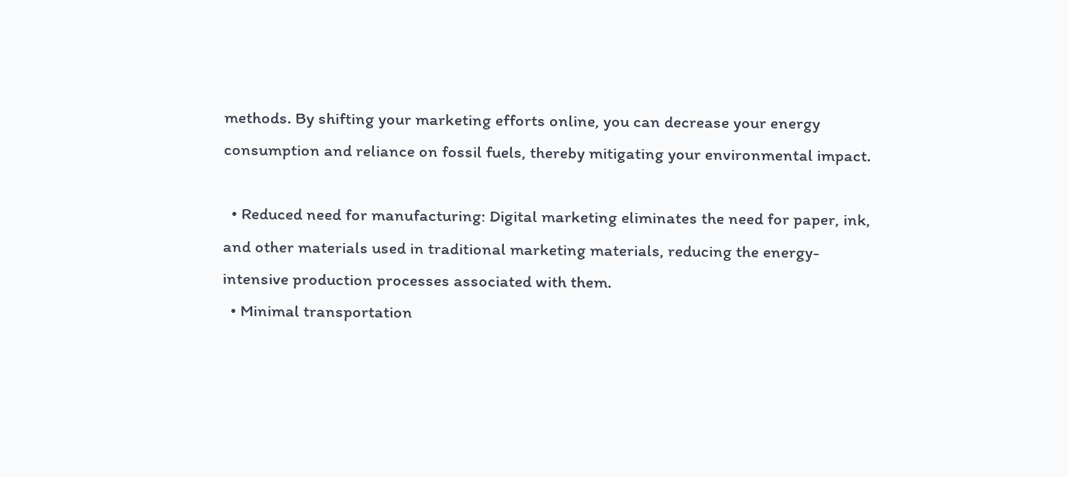methods. By shifting your marketing efforts online, you can decrease your energy consumption and reliance on fossil fuels, thereby mitigating your environmental impact.

  • Reduced need for manufacturing: Digital marketing eliminates the need for paper, ink, and other materials used in traditional marketing materials, reducing the energy-intensive production processes associated with them.
  • Minimal transportation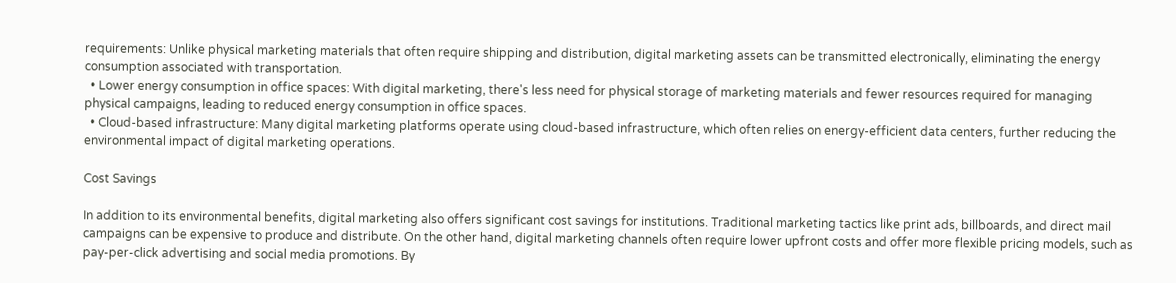requirements: Unlike physical marketing materials that often require shipping and distribution, digital marketing assets can be transmitted electronically, eliminating the energy consumption associated with transportation.
  • Lower energy consumption in office spaces: With digital marketing, there's less need for physical storage of marketing materials and fewer resources required for managing physical campaigns, leading to reduced energy consumption in office spaces.
  • Cloud-based infrastructure: Many digital marketing platforms operate using cloud-based infrastructure, which often relies on energy-efficient data centers, further reducing the environmental impact of digital marketing operations.

Cost Savings

In addition to its environmental benefits, digital marketing also offers significant cost savings for institutions. Traditional marketing tactics like print ads, billboards, and direct mail campaigns can be expensive to produce and distribute. On the other hand, digital marketing channels often require lower upfront costs and offer more flexible pricing models, such as pay-per-click advertising and social media promotions. By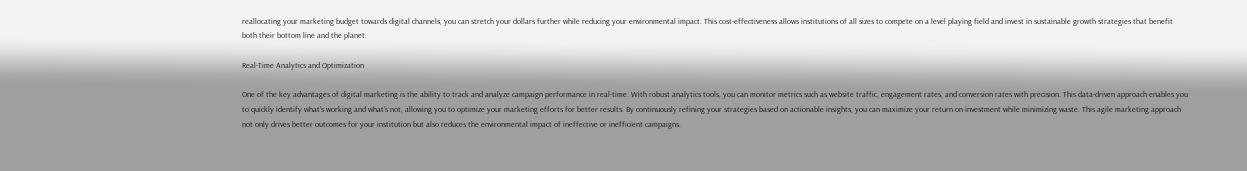reallocating your marketing budget towards digital channels, you can stretch your dollars further while reducing your environmental impact. This cost-effectiveness allows institutions of all sizes to compete on a level playing field and invest in sustainable growth strategies that benefit both their bottom line and the planet.

Real-Time Analytics and Optimization

One of the key advantages of digital marketing is the ability to track and analyze campaign performance in real-time. With robust analytics tools, you can monitor metrics such as website traffic, engagement rates, and conversion rates with precision. This data-driven approach enables you to quickly identify what's working and what's not, allowing you to optimize your marketing efforts for better results. By continuously refining your strategies based on actionable insights, you can maximize your return on investment while minimizing waste. This agile marketing approach not only drives better outcomes for your institution but also reduces the environmental impact of ineffective or inefficient campaigns.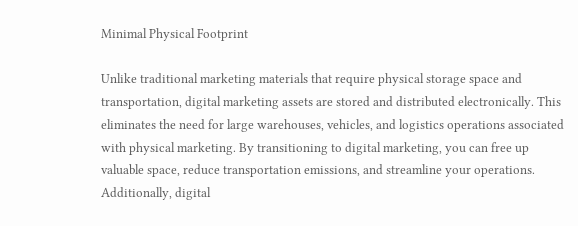Minimal Physical Footprint

Unlike traditional marketing materials that require physical storage space and transportation, digital marketing assets are stored and distributed electronically. This eliminates the need for large warehouses, vehicles, and logistics operations associated with physical marketing. By transitioning to digital marketing, you can free up valuable space, reduce transportation emissions, and streamline your operations. Additionally, digital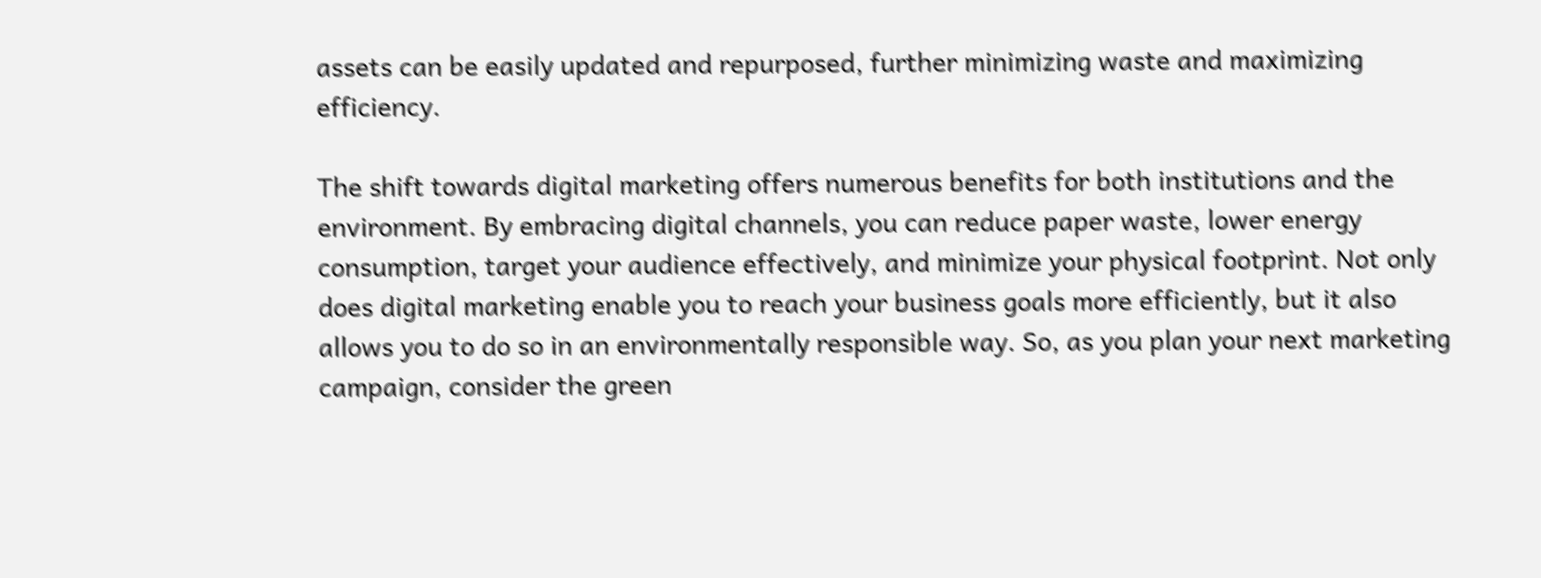assets can be easily updated and repurposed, further minimizing waste and maximizing efficiency.

The shift towards digital marketing offers numerous benefits for both institutions and the environment. By embracing digital channels, you can reduce paper waste, lower energy consumption, target your audience effectively, and minimize your physical footprint. Not only does digital marketing enable you to reach your business goals more efficiently, but it also allows you to do so in an environmentally responsible way. So, as you plan your next marketing campaign, consider the green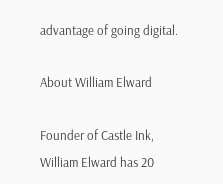advantage of going digital.

About William Elward

Founder of Castle Ink, William Elward has 20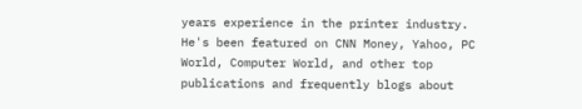years experience in the printer industry. He's been featured on CNN Money, Yahoo, PC World, Computer World, and other top publications and frequently blogs about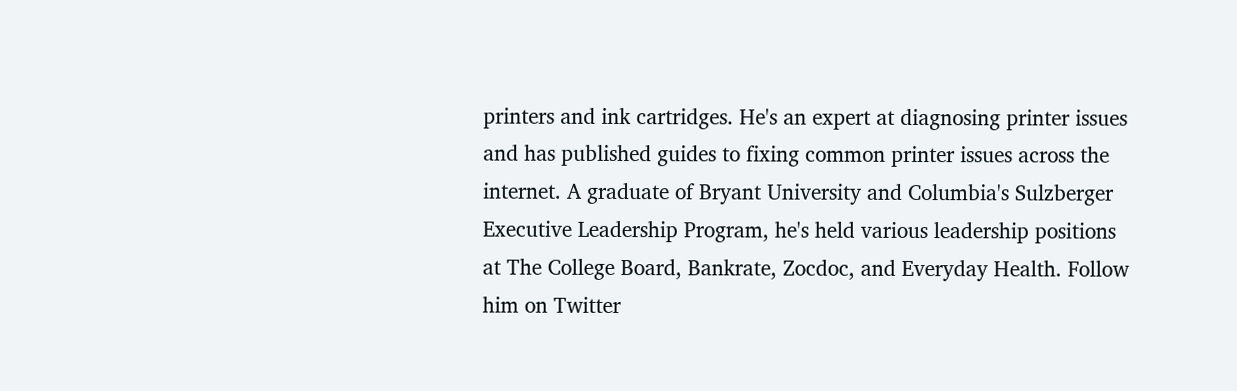printers and ink cartridges. He's an expert at diagnosing printer issues and has published guides to fixing common printer issues across the internet. A graduate of Bryant University and Columbia's Sulzberger Executive Leadership Program, he's held various leadership positions at The College Board, Bankrate, Zocdoc, and Everyday Health. Follow him on Twitter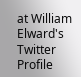at William Elward's Twitter Profile